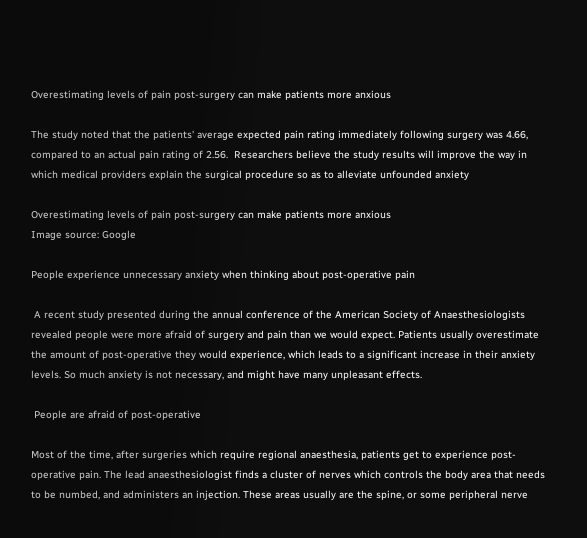Overestimating levels of pain post-surgery can make patients more anxious

The study noted that the patients' average expected pain rating immediately following surgery was 4.66, compared to an actual pain rating of 2.56.  Researchers believe the study results will improve the way in which medical providers explain the surgical procedure so as to alleviate unfounded anxiety

Overestimating levels of pain post-surgery can make patients more anxious
Image source: Google

People experience unnecessary anxiety when thinking about post-operative pain

 A recent study presented during the annual conference of the American Society of Anaesthesiologists revealed people were more afraid of surgery and pain than we would expect. Patients usually overestimate the amount of post-operative they would experience, which leads to a significant increase in their anxiety levels. So much anxiety is not necessary, and might have many unpleasant effects.

 People are afraid of post-operative

Most of the time, after surgeries which require regional anaesthesia, patients get to experience post-operative pain. The lead anaesthesiologist finds a cluster of nerves which controls the body area that needs to be numbed, and administers an injection. These areas usually are the spine, or some peripheral nerve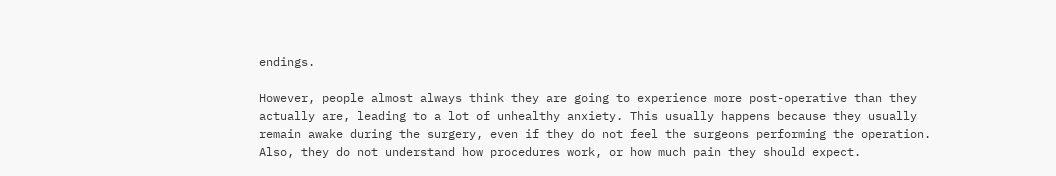endings.

However, people almost always think they are going to experience more post-operative than they actually are, leading to a lot of unhealthy anxiety. This usually happens because they usually remain awake during the surgery, even if they do not feel the surgeons performing the operation. Also, they do not understand how procedures work, or how much pain they should expect.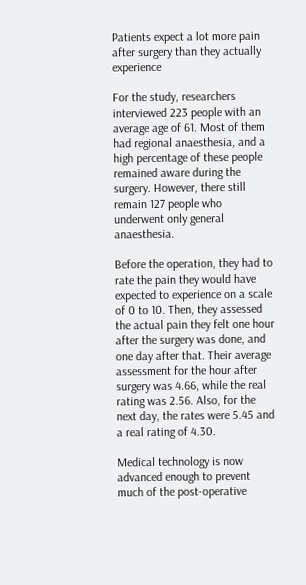Patients expect a lot more pain after surgery than they actually experience

For the study, researchers interviewed 223 people with an average age of 61. Most of them had regional anaesthesia, and a high percentage of these people remained aware during the surgery. However, there still remain 127 people who underwent only general anaesthesia.

Before the operation, they had to rate the pain they would have expected to experience on a scale of 0 to 10. Then, they assessed the actual pain they felt one hour after the surgery was done, and one day after that. Their average assessment for the hour after surgery was 4.66, while the real rating was 2.56. Also, for the next day, the rates were 5.45 and a real rating of 4.30.

Medical technology is now advanced enough to prevent much of the post-operative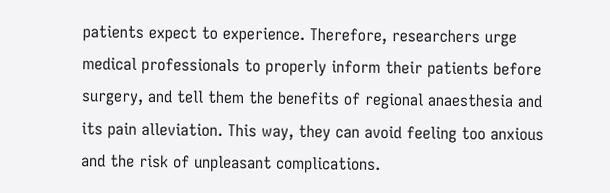patients expect to experience. Therefore, researchers urge medical professionals to properly inform their patients before surgery, and tell them the benefits of regional anaesthesia and its pain alleviation. This way, they can avoid feeling too anxious and the risk of unpleasant complications.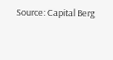Source: Capital Berg